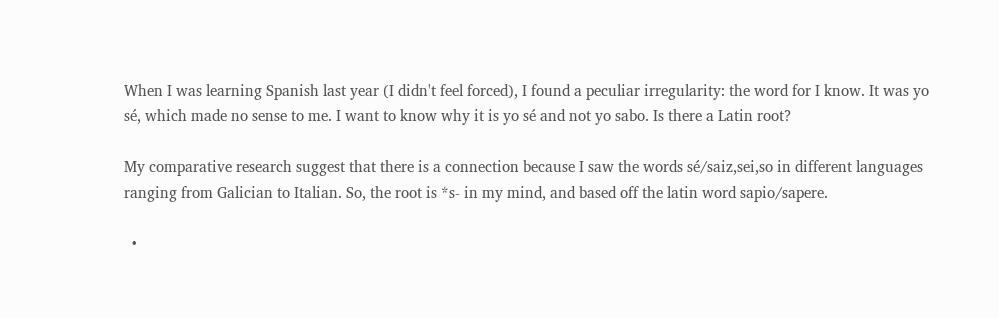When I was learning Spanish last year (I didn't feel forced), I found a peculiar irregularity: the word for I know. It was yo sé, which made no sense to me. I want to know why it is yo sé and not yo sabo. Is there a Latin root?

My comparative research suggest that there is a connection because I saw the words sé/saiz,sei,so in different languages ranging from Galician to Italian. So, the root is *s- in my mind, and based off the latin word sapio/sapere.

  •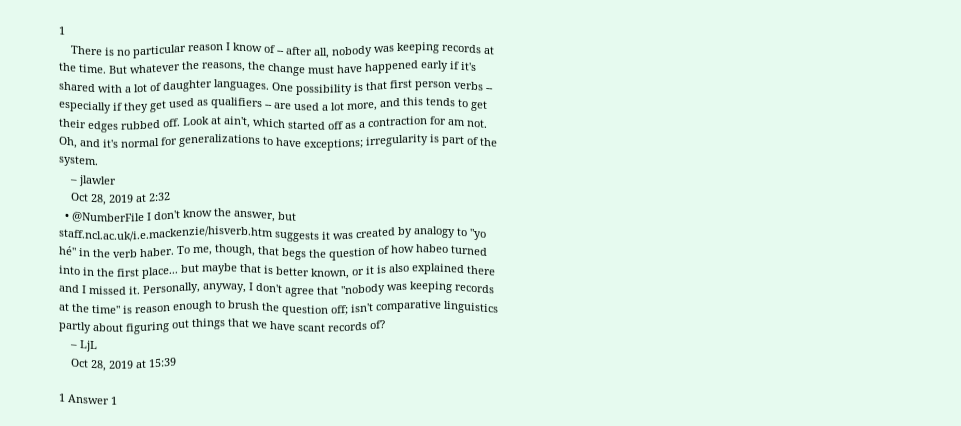1
    There is no particular reason I know of -- after all, nobody was keeping records at the time. But whatever the reasons, the change must have happened early if it's shared with a lot of daughter languages. One possibility is that first person verbs -- especially if they get used as qualifiers -- are used a lot more, and this tends to get their edges rubbed off. Look at ain't, which started off as a contraction for am not. Oh, and it's normal for generalizations to have exceptions; irregularity is part of the system.
    – jlawler
    Oct 28, 2019 at 2:32
  • @NumberFile I don't know the answer, but staff.ncl.ac.uk/i.e.mackenzie/hisverb.htm suggests it was created by analogy to "yo hé" in the verb haber. To me, though, that begs the question of how habeo turned into in the first place... but maybe that is better known, or it is also explained there and I missed it. Personally, anyway, I don't agree that "nobody was keeping records at the time" is reason enough to brush the question off; isn't comparative linguistics partly about figuring out things that we have scant records of?
    – LjL
    Oct 28, 2019 at 15:39

1 Answer 1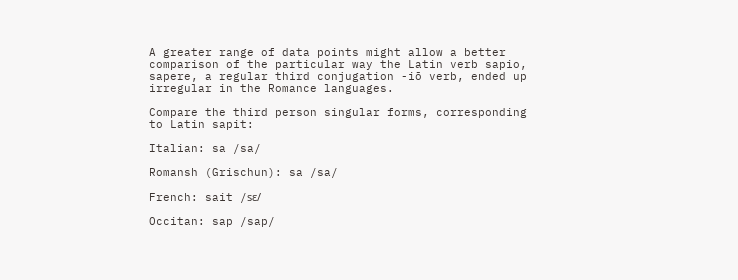A greater range of data points might allow a better comparison of the particular way the Latin verb sapio, sapere, a regular third conjugation -iō verb, ended up irregular in the Romance languages.

Compare the third person singular forms, corresponding to Latin sapit:

Italian: sa /sa/

Romansh (Grischun): sa /sa/

French: sait /sɛ/

Occitan: sap /sap/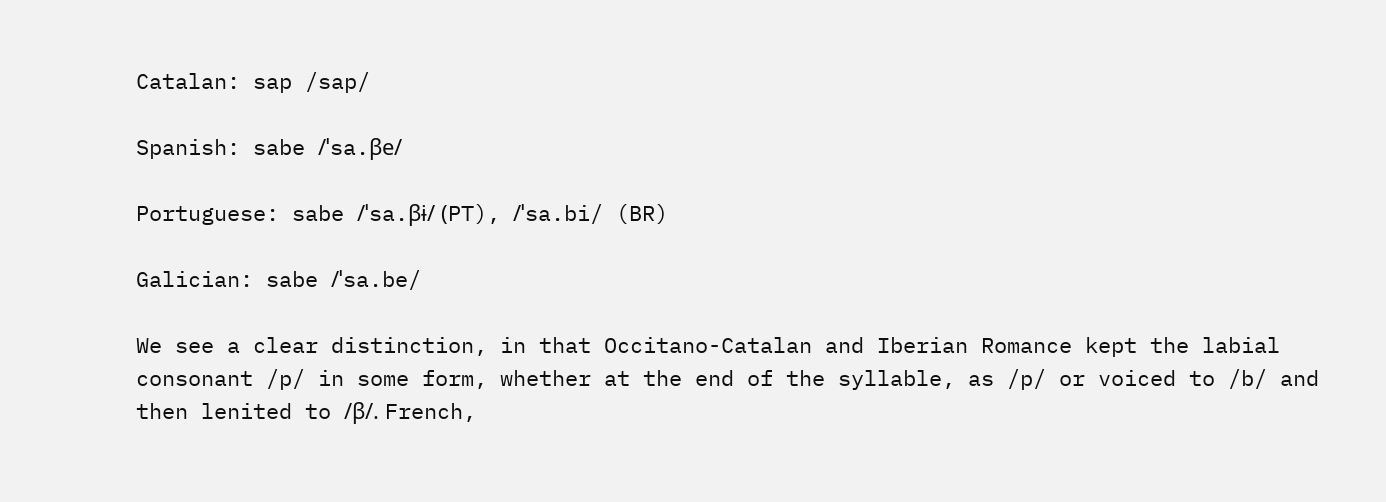Catalan: sap /sap/

Spanish: sabe /ˈsa.βe/

Portuguese: sabe /ˈsa.βɨ/ (PT), /ˈsa.bi/ (BR)

Galician: sabe /ˈsa.be/

We see a clear distinction, in that Occitano-Catalan and Iberian Romance kept the labial consonant /p/ in some form, whether at the end of the syllable, as /p/ or voiced to /b/ and then lenited to /β/. French,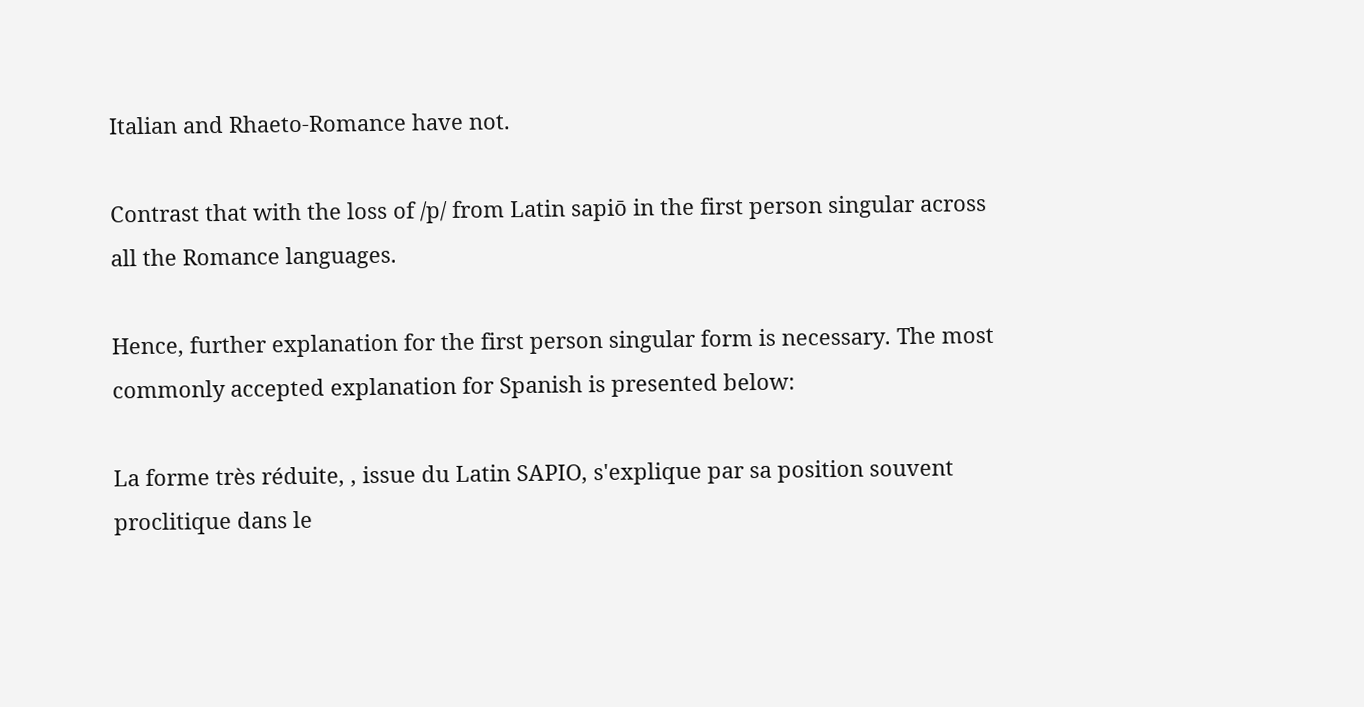Italian and Rhaeto-Romance have not.

Contrast that with the loss of /p/ from Latin sapiō in the first person singular across all the Romance languages.

Hence, further explanation for the first person singular form is necessary. The most commonly accepted explanation for Spanish is presented below:

La forme très réduite, , issue du Latin SAPIO, s'explique par sa position souvent proclitique dans le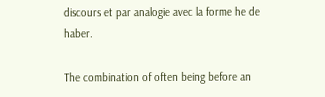discours et par analogie avec la forme he de haber.

The combination of often being before an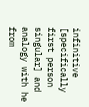infinitive [specifically first person singular] and analogy with he from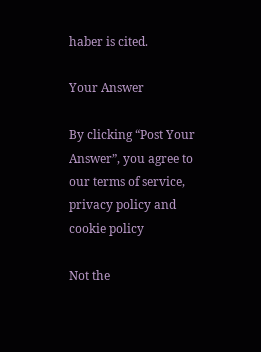haber is cited.

Your Answer

By clicking “Post Your Answer”, you agree to our terms of service, privacy policy and cookie policy

Not the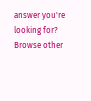answer you're looking for? Browse other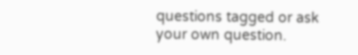questions tagged or ask your own question.